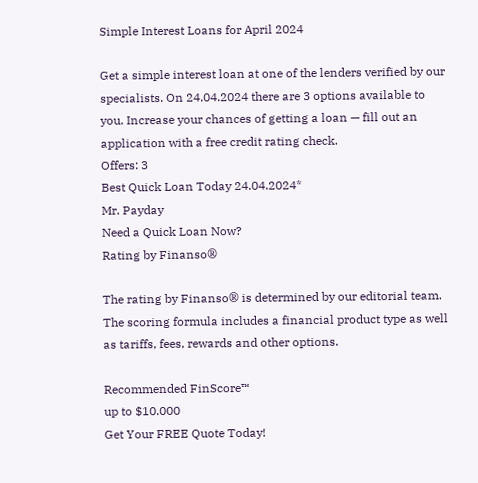Simple Interest Loans for April 2024

Get a simple interest loan at one of the lenders verified by our specialists. On 24.04.2024 there are 3 options available to you. Increase your chances of getting a loan — fill out an application with a free credit rating check.
Offers: 3
Best Quick Loan Today 24.04.2024*
Mr. Payday
Need a Quick Loan Now?
Rating by Finanso®

The rating by Finanso® is determined by our editorial team. The scoring formula includes a financial product type as well as tariffs, fees, rewards and other options.

Recommended FinScore™
up to $10.000
Get Your FREE Quote Today!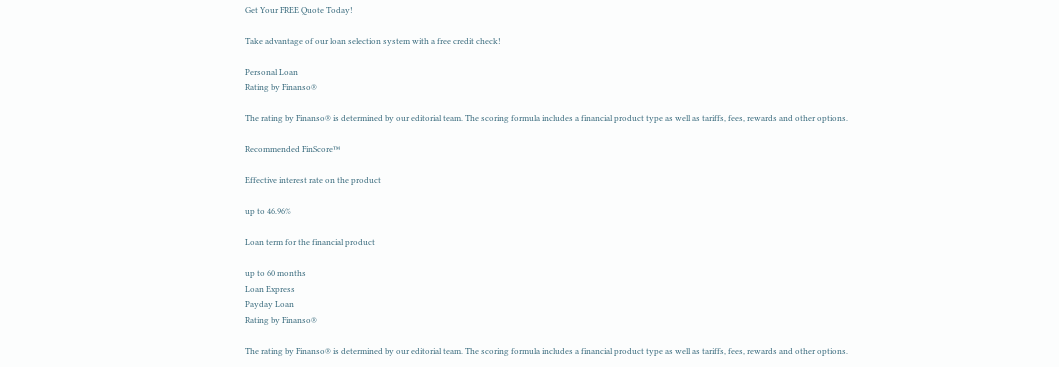Get Your FREE Quote Today!

Take advantage of our loan selection system with a free credit check!

Personal Loan
Rating by Finanso®

The rating by Finanso® is determined by our editorial team. The scoring formula includes a financial product type as well as tariffs, fees, rewards and other options.

Recommended FinScore™

Effective interest rate on the product

up to 46.96%

Loan term for the financial product

up to 60 months
Loan Express
Payday Loan
Rating by Finanso®

The rating by Finanso® is determined by our editorial team. The scoring formula includes a financial product type as well as tariffs, fees, rewards and other options.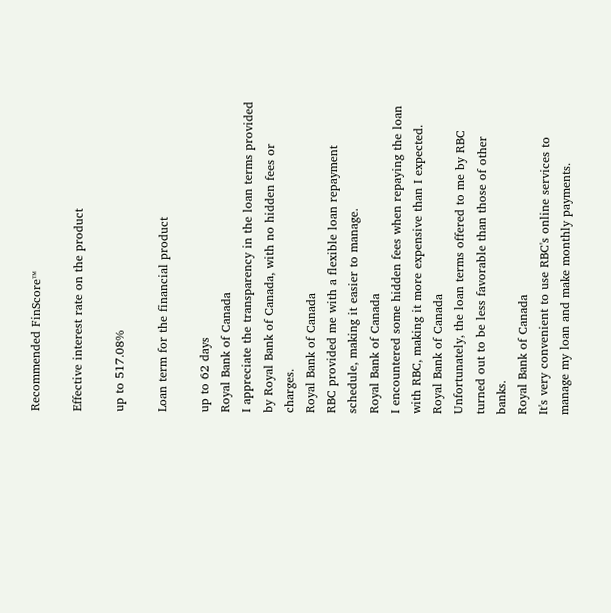Recommended FinScore™

Effective interest rate on the product

up to 517.08%

Loan term for the financial product

up to 62 days
Royal Bank of Canada
I appreciate the transparency in the loan terms provided by Royal Bank of Canada, with no hidden fees or charges.
Royal Bank of Canada
RBC provided me with a flexible loan repayment schedule, making it easier to manage.
Royal Bank of Canada
I encountered some hidden fees when repaying the loan with RBC, making it more expensive than I expected.
Royal Bank of Canada
Unfortunately, the loan terms offered to me by RBC turned out to be less favorable than those of other banks.
Royal Bank of Canada
It's very convenient to use RBC's online services to manage my loan and make monthly payments.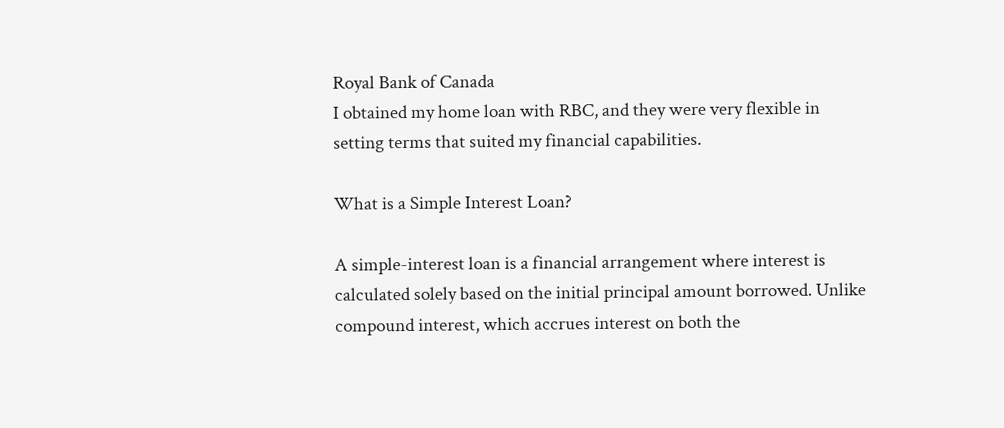Royal Bank of Canada
I obtained my home loan with RBC, and they were very flexible in setting terms that suited my financial capabilities.

What is a Simple Interest Loan?

A simple-interest loan is a financial arrangement where interest is calculated solely based on the initial principal amount borrowed. Unlike compound interest, which accrues interest on both the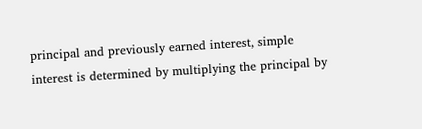principal and previously earned interest, simple interest is determined by multiplying the principal by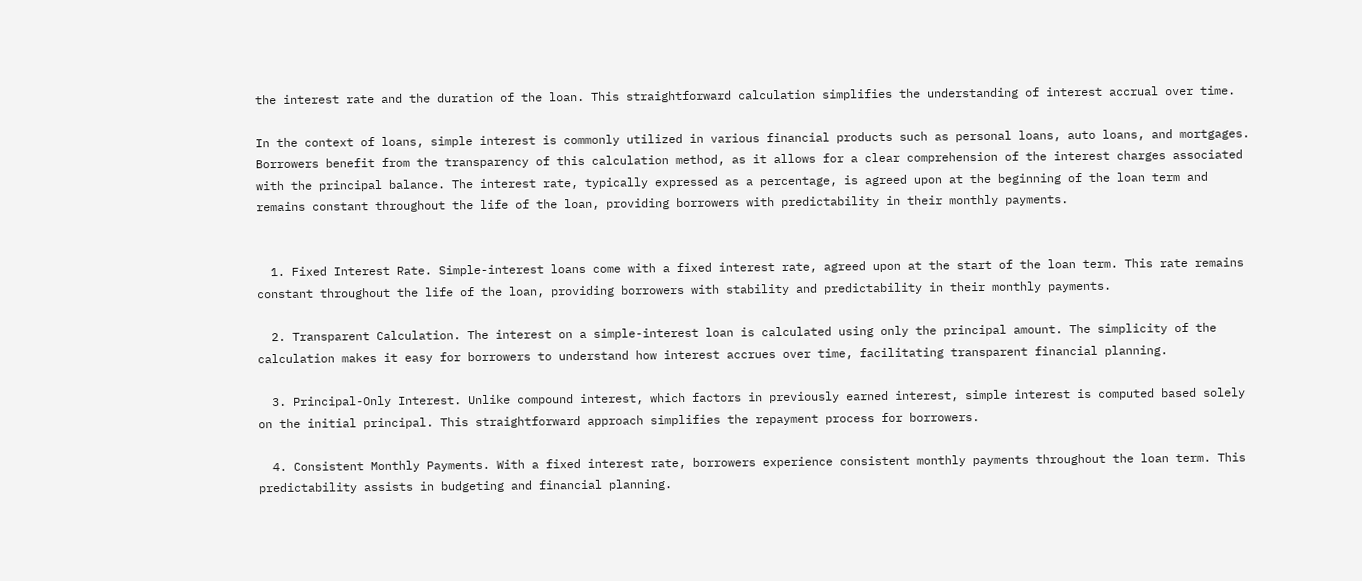the interest rate and the duration of the loan. This straightforward calculation simplifies the understanding of interest accrual over time.

In the context of loans, simple interest is commonly utilized in various financial products such as personal loans, auto loans, and mortgages. Borrowers benefit from the transparency of this calculation method, as it allows for a clear comprehension of the interest charges associated with the principal balance. The interest rate, typically expressed as a percentage, is agreed upon at the beginning of the loan term and remains constant throughout the life of the loan, providing borrowers with predictability in their monthly payments.


  1. Fixed Interest Rate. Simple-interest loans come with a fixed interest rate, agreed upon at the start of the loan term. This rate remains constant throughout the life of the loan, providing borrowers with stability and predictability in their monthly payments.

  2. Transparent Calculation. The interest on a simple-interest loan is calculated using only the principal amount. The simplicity of the calculation makes it easy for borrowers to understand how interest accrues over time, facilitating transparent financial planning.

  3. Principal-Only Interest. Unlike compound interest, which factors in previously earned interest, simple interest is computed based solely on the initial principal. This straightforward approach simplifies the repayment process for borrowers.

  4. Consistent Monthly Payments. With a fixed interest rate, borrowers experience consistent monthly payments throughout the loan term. This predictability assists in budgeting and financial planning.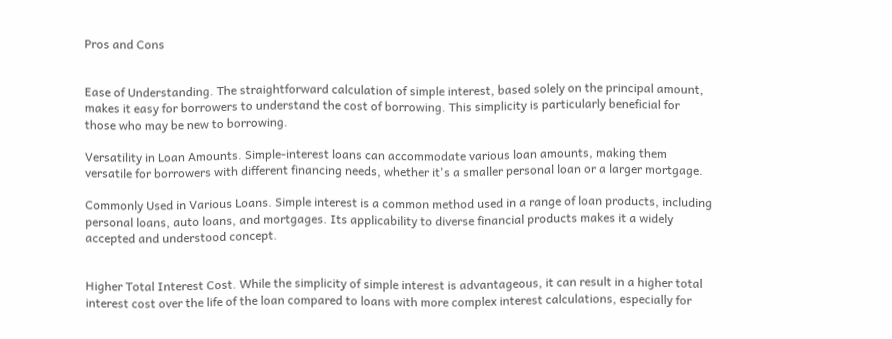Pros and Cons


Ease of Understanding. The straightforward calculation of simple interest, based solely on the principal amount, makes it easy for borrowers to understand the cost of borrowing. This simplicity is particularly beneficial for those who may be new to borrowing.

Versatility in Loan Amounts. Simple-interest loans can accommodate various loan amounts, making them versatile for borrowers with different financing needs, whether it's a smaller personal loan or a larger mortgage.

Commonly Used in Various Loans. Simple interest is a common method used in a range of loan products, including personal loans, auto loans, and mortgages. Its applicability to diverse financial products makes it a widely accepted and understood concept.


Higher Total Interest Cost. While the simplicity of simple interest is advantageous, it can result in a higher total interest cost over the life of the loan compared to loans with more complex interest calculations, especially for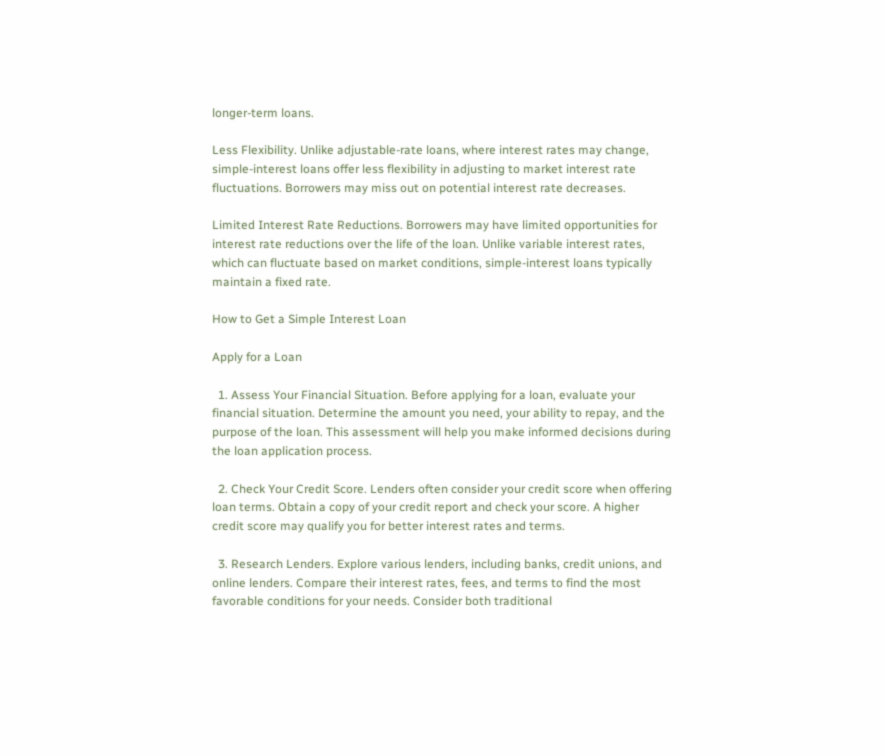longer-term loans.

Less Flexibility. Unlike adjustable-rate loans, where interest rates may change, simple-interest loans offer less flexibility in adjusting to market interest rate fluctuations. Borrowers may miss out on potential interest rate decreases.

Limited Interest Rate Reductions. Borrowers may have limited opportunities for interest rate reductions over the life of the loan. Unlike variable interest rates, which can fluctuate based on market conditions, simple-interest loans typically maintain a fixed rate.

How to Get a Simple Interest Loan

Apply for a Loan

  1. Assess Your Financial Situation. Before applying for a loan, evaluate your financial situation. Determine the amount you need, your ability to repay, and the purpose of the loan. This assessment will help you make informed decisions during the loan application process.

  2. Check Your Credit Score. Lenders often consider your credit score when offering loan terms. Obtain a copy of your credit report and check your score. A higher credit score may qualify you for better interest rates and terms.

  3. Research Lenders. Explore various lenders, including banks, credit unions, and online lenders. Compare their interest rates, fees, and terms to find the most favorable conditions for your needs. Consider both traditional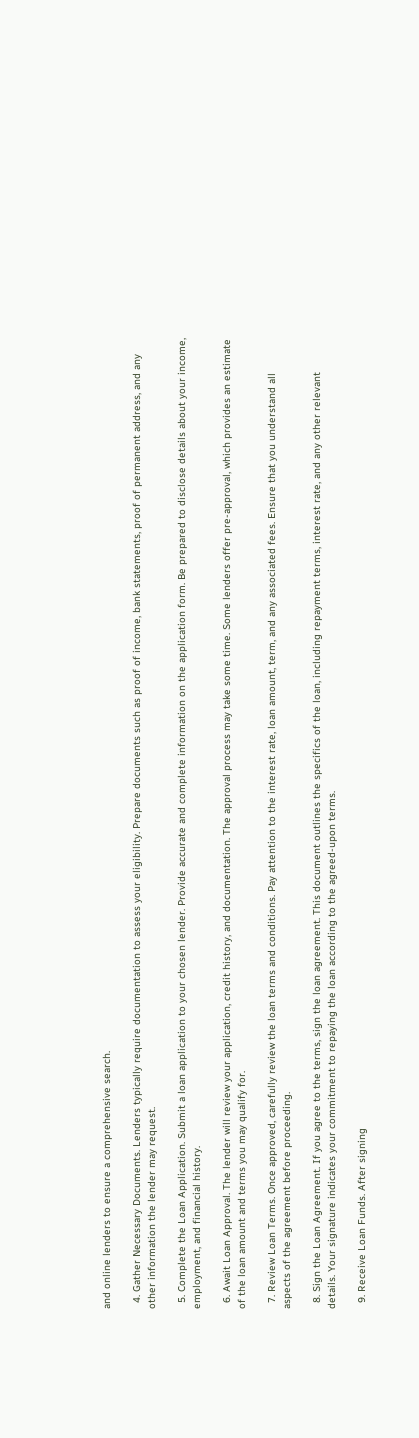and online lenders to ensure a comprehensive search.

  4. Gather Necessary Documents. Lenders typically require documentation to assess your eligibility. Prepare documents such as proof of income, bank statements, proof of permanent address, and any other information the lender may request.

  5. Complete the Loan Application. Submit a loan application to your chosen lender. Provide accurate and complete information on the application form. Be prepared to disclose details about your income, employment, and financial history.

  6. Await Loan Approval. The lender will review your application, credit history, and documentation. The approval process may take some time. Some lenders offer pre-approval, which provides an estimate of the loan amount and terms you may qualify for.

  7. Review Loan Terms. Once approved, carefully review the loan terms and conditions. Pay attention to the interest rate, loan amount, term, and any associated fees. Ensure that you understand all aspects of the agreement before proceeding.

  8. Sign the Loan Agreement. If you agree to the terms, sign the loan agreement. This document outlines the specifics of the loan, including repayment terms, interest rate, and any other relevant details. Your signature indicates your commitment to repaying the loan according to the agreed-upon terms.

  9. Receive Loan Funds. After signing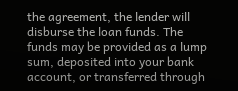the agreement, the lender will disburse the loan funds. The funds may be provided as a lump sum, deposited into your bank account, or transferred through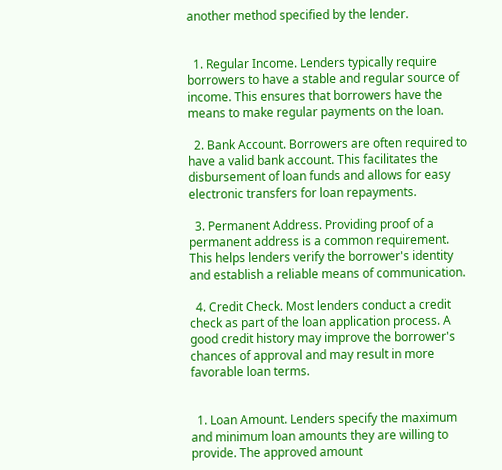another method specified by the lender.


  1. Regular Income. Lenders typically require borrowers to have a stable and regular source of income. This ensures that borrowers have the means to make regular payments on the loan.

  2. Bank Account. Borrowers are often required to have a valid bank account. This facilitates the disbursement of loan funds and allows for easy electronic transfers for loan repayments.

  3. Permanent Address. Providing proof of a permanent address is a common requirement. This helps lenders verify the borrower's identity and establish a reliable means of communication.

  4. Credit Check. Most lenders conduct a credit check as part of the loan application process. A good credit history may improve the borrower's chances of approval and may result in more favorable loan terms.


  1. Loan Amount. Lenders specify the maximum and minimum loan amounts they are willing to provide. The approved amount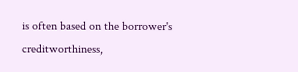is often based on the borrower's creditworthiness,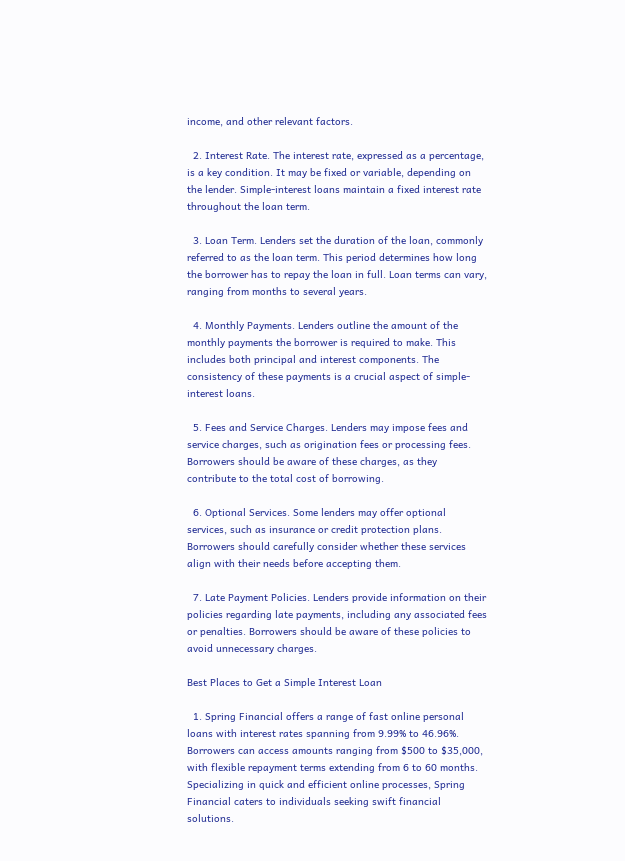income, and other relevant factors.

  2. Interest Rate. The interest rate, expressed as a percentage, is a key condition. It may be fixed or variable, depending on the lender. Simple-interest loans maintain a fixed interest rate throughout the loan term.

  3. Loan Term. Lenders set the duration of the loan, commonly referred to as the loan term. This period determines how long the borrower has to repay the loan in full. Loan terms can vary, ranging from months to several years.

  4. Monthly Payments. Lenders outline the amount of the monthly payments the borrower is required to make. This includes both principal and interest components. The consistency of these payments is a crucial aspect of simple-interest loans.

  5. Fees and Service Charges. Lenders may impose fees and service charges, such as origination fees or processing fees. Borrowers should be aware of these charges, as they contribute to the total cost of borrowing.

  6. Optional Services. Some lenders may offer optional services, such as insurance or credit protection plans. Borrowers should carefully consider whether these services align with their needs before accepting them.

  7. Late Payment Policies. Lenders provide information on their policies regarding late payments, including any associated fees or penalties. Borrowers should be aware of these policies to avoid unnecessary charges.

Best Places to Get a Simple Interest Loan

  1. Spring Financial offers a range of fast online personal loans with interest rates spanning from 9.99% to 46.96%. Borrowers can access amounts ranging from $500 to $35,000, with flexible repayment terms extending from 6 to 60 months. Specializing in quick and efficient online processes, Spring Financial caters to individuals seeking swift financial solutions.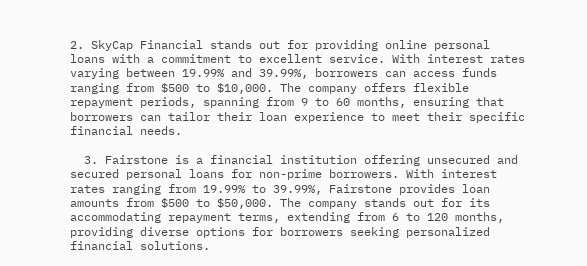2. SkyCap Financial stands out for providing online personal loans with a commitment to excellent service. With interest rates varying between 19.99% and 39.99%, borrowers can access funds ranging from $500 to $10,000. The company offers flexible repayment periods, spanning from 9 to 60 months, ensuring that borrowers can tailor their loan experience to meet their specific financial needs.

  3. Fairstone is a financial institution offering unsecured and secured personal loans for non-prime borrowers. With interest rates ranging from 19.99% to 39.99%, Fairstone provides loan amounts from $500 to $50,000. The company stands out for its accommodating repayment terms, extending from 6 to 120 months, providing diverse options for borrowers seeking personalized financial solutions.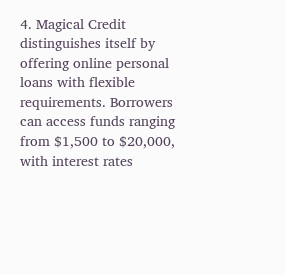4. Magical Credit distinguishes itself by offering online personal loans with flexible requirements. Borrowers can access funds ranging from $1,500 to $20,000, with interest rates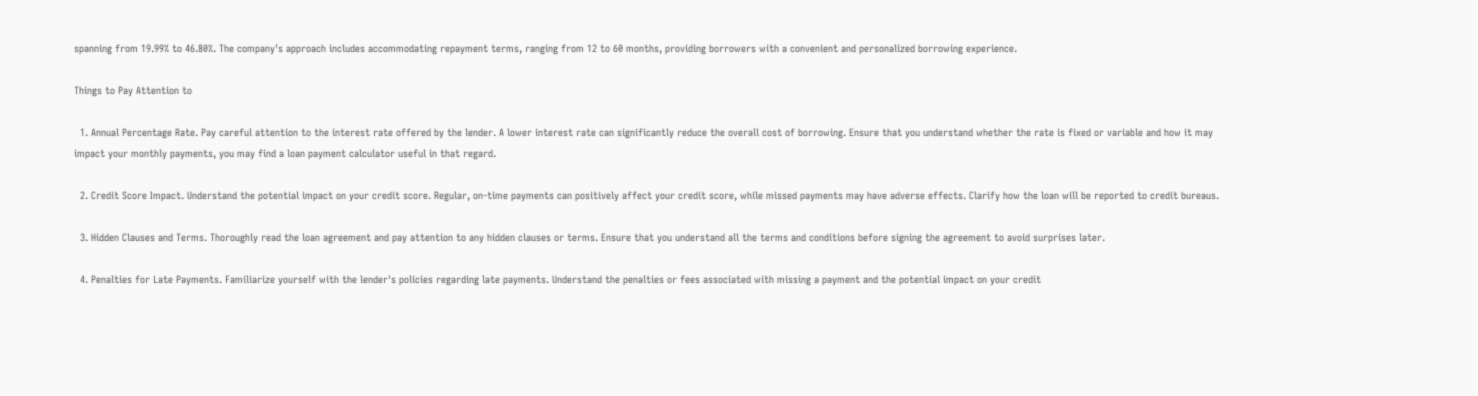spanning from 19.99% to 46.80%. The company's approach includes accommodating repayment terms, ranging from 12 to 60 months, providing borrowers with a convenient and personalized borrowing experience.

Things to Pay Attention to

  1. Annual Percentage Rate. Pay careful attention to the interest rate offered by the lender. A lower interest rate can significantly reduce the overall cost of borrowing. Ensure that you understand whether the rate is fixed or variable and how it may impact your monthly payments, you may find a loan payment calculator useful in that regard.

  2. Credit Score Impact. Understand the potential impact on your credit score. Regular, on-time payments can positively affect your credit score, while missed payments may have adverse effects. Clarify how the loan will be reported to credit bureaus.

  3. Hidden Clauses and Terms. Thoroughly read the loan agreement and pay attention to any hidden clauses or terms. Ensure that you understand all the terms and conditions before signing the agreement to avoid surprises later.

  4. Penalties for Late Payments. Familiarize yourself with the lender's policies regarding late payments. Understand the penalties or fees associated with missing a payment and the potential impact on your credit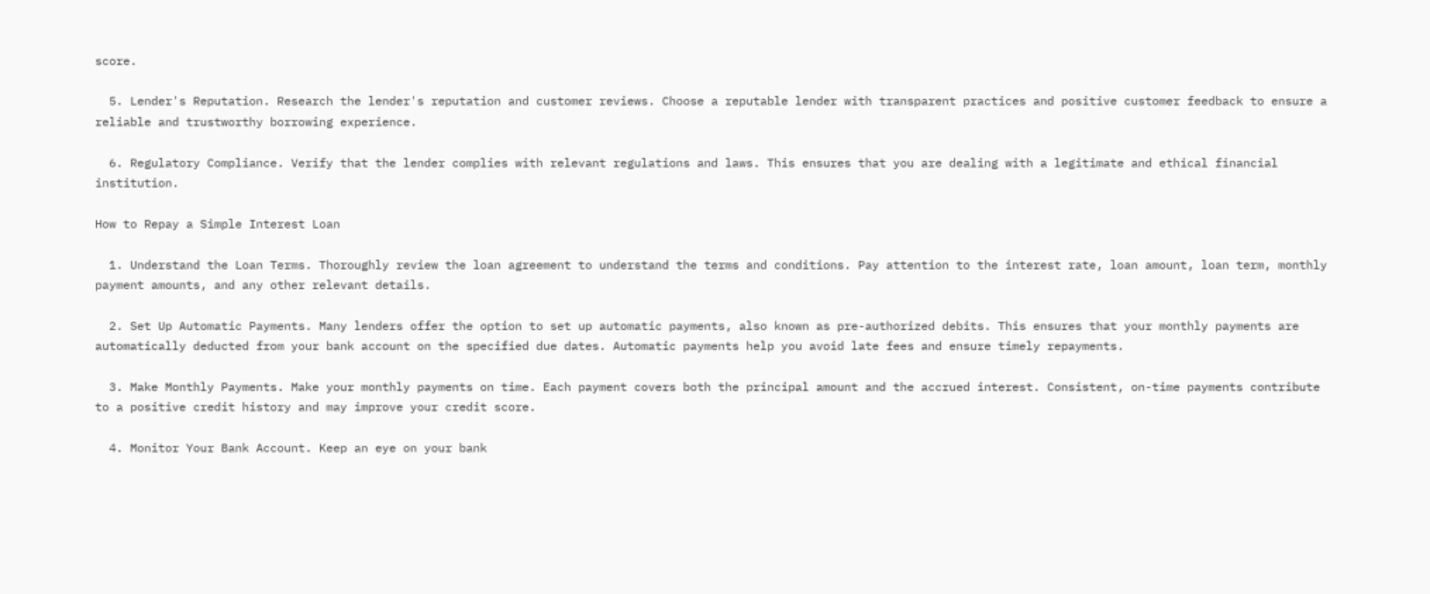score.

  5. Lender's Reputation. Research the lender's reputation and customer reviews. Choose a reputable lender with transparent practices and positive customer feedback to ensure a reliable and trustworthy borrowing experience.

  6. Regulatory Compliance. Verify that the lender complies with relevant regulations and laws. This ensures that you are dealing with a legitimate and ethical financial institution.

How to Repay a Simple Interest Loan

  1. Understand the Loan Terms. Thoroughly review the loan agreement to understand the terms and conditions. Pay attention to the interest rate, loan amount, loan term, monthly payment amounts, and any other relevant details.

  2. Set Up Automatic Payments. Many lenders offer the option to set up automatic payments, also known as pre-authorized debits. This ensures that your monthly payments are automatically deducted from your bank account on the specified due dates. Automatic payments help you avoid late fees and ensure timely repayments.

  3. Make Monthly Payments. Make your monthly payments on time. Each payment covers both the principal amount and the accrued interest. Consistent, on-time payments contribute to a positive credit history and may improve your credit score.

  4. Monitor Your Bank Account. Keep an eye on your bank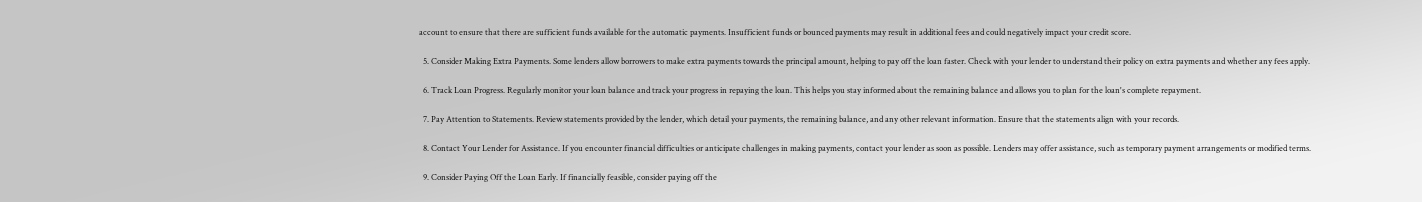account to ensure that there are sufficient funds available for the automatic payments. Insufficient funds or bounced payments may result in additional fees and could negatively impact your credit score.

  5. Consider Making Extra Payments. Some lenders allow borrowers to make extra payments towards the principal amount, helping to pay off the loan faster. Check with your lender to understand their policy on extra payments and whether any fees apply.

  6. Track Loan Progress. Regularly monitor your loan balance and track your progress in repaying the loan. This helps you stay informed about the remaining balance and allows you to plan for the loan's complete repayment.

  7. Pay Attention to Statements. Review statements provided by the lender, which detail your payments, the remaining balance, and any other relevant information. Ensure that the statements align with your records.

  8. Contact Your Lender for Assistance. If you encounter financial difficulties or anticipate challenges in making payments, contact your lender as soon as possible. Lenders may offer assistance, such as temporary payment arrangements or modified terms.

  9. Consider Paying Off the Loan Early. If financially feasible, consider paying off the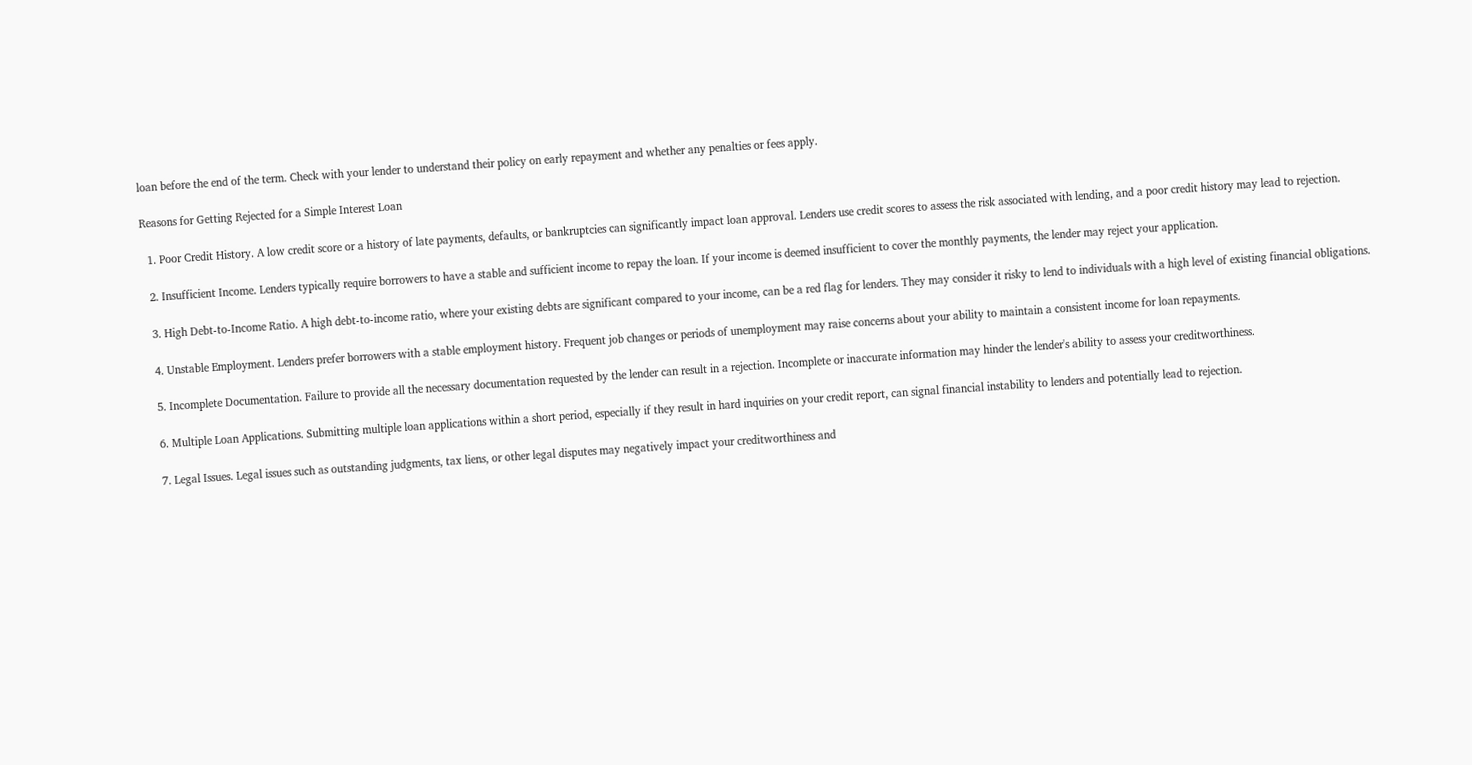loan before the end of the term. Check with your lender to understand their policy on early repayment and whether any penalties or fees apply.

Reasons for Getting Rejected for a Simple Interest Loan

  1. Poor Credit History. A low credit score or a history of late payments, defaults, or bankruptcies can significantly impact loan approval. Lenders use credit scores to assess the risk associated with lending, and a poor credit history may lead to rejection.

  2. Insufficient Income. Lenders typically require borrowers to have a stable and sufficient income to repay the loan. If your income is deemed insufficient to cover the monthly payments, the lender may reject your application.

  3. High Debt-to-Income Ratio. A high debt-to-income ratio, where your existing debts are significant compared to your income, can be a red flag for lenders. They may consider it risky to lend to individuals with a high level of existing financial obligations.

  4. Unstable Employment. Lenders prefer borrowers with a stable employment history. Frequent job changes or periods of unemployment may raise concerns about your ability to maintain a consistent income for loan repayments.

  5. Incomplete Documentation. Failure to provide all the necessary documentation requested by the lender can result in a rejection. Incomplete or inaccurate information may hinder the lender's ability to assess your creditworthiness.

  6. Multiple Loan Applications. Submitting multiple loan applications within a short period, especially if they result in hard inquiries on your credit report, can signal financial instability to lenders and potentially lead to rejection.

  7. Legal Issues. Legal issues such as outstanding judgments, tax liens, or other legal disputes may negatively impact your creditworthiness and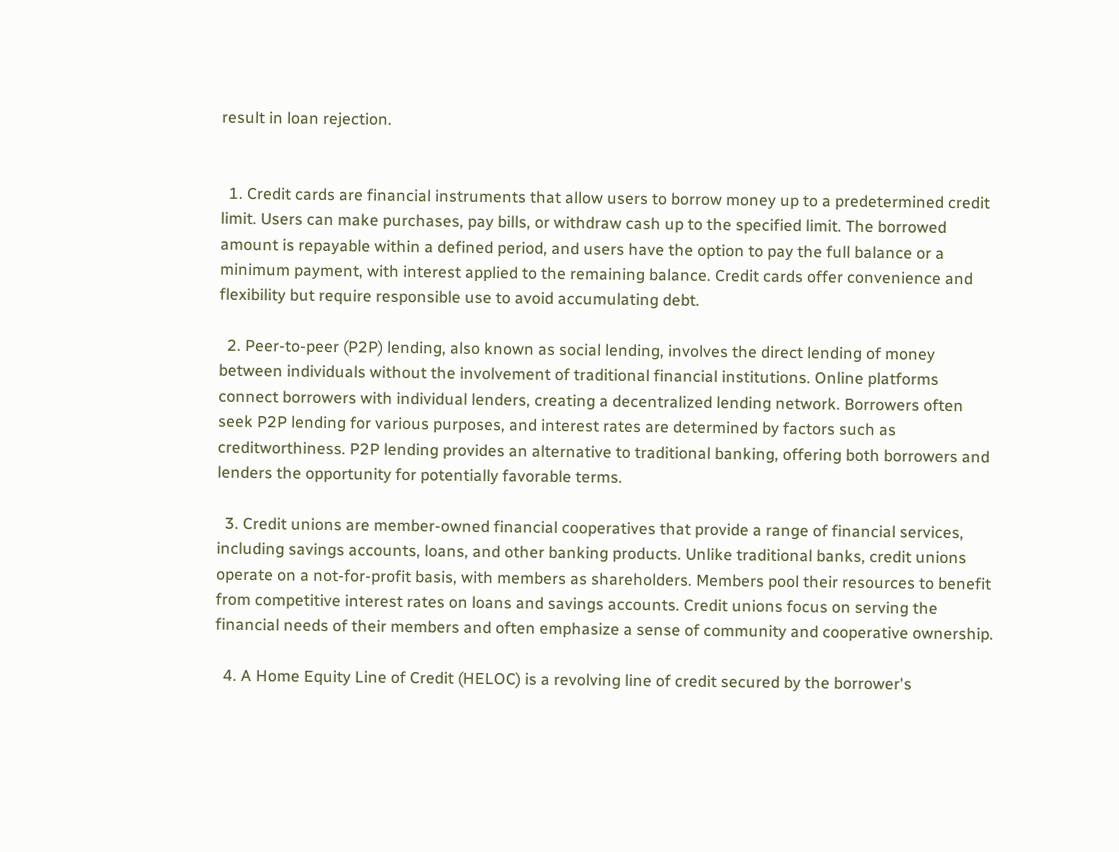result in loan rejection.


  1. Credit cards are financial instruments that allow users to borrow money up to a predetermined credit limit. Users can make purchases, pay bills, or withdraw cash up to the specified limit. The borrowed amount is repayable within a defined period, and users have the option to pay the full balance or a minimum payment, with interest applied to the remaining balance. Credit cards offer convenience and flexibility but require responsible use to avoid accumulating debt.

  2. Peer-to-peer (P2P) lending, also known as social lending, involves the direct lending of money between individuals without the involvement of traditional financial institutions. Online platforms connect borrowers with individual lenders, creating a decentralized lending network. Borrowers often seek P2P lending for various purposes, and interest rates are determined by factors such as creditworthiness. P2P lending provides an alternative to traditional banking, offering both borrowers and lenders the opportunity for potentially favorable terms.

  3. Credit unions are member-owned financial cooperatives that provide a range of financial services, including savings accounts, loans, and other banking products. Unlike traditional banks, credit unions operate on a not-for-profit basis, with members as shareholders. Members pool their resources to benefit from competitive interest rates on loans and savings accounts. Credit unions focus on serving the financial needs of their members and often emphasize a sense of community and cooperative ownership.

  4. A Home Equity Line of Credit (HELOC) is a revolving line of credit secured by the borrower's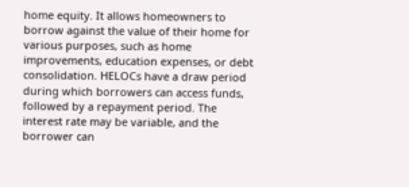home equity. It allows homeowners to borrow against the value of their home for various purposes, such as home improvements, education expenses, or debt consolidation. HELOCs have a draw period during which borrowers can access funds, followed by a repayment period. The interest rate may be variable, and the borrower can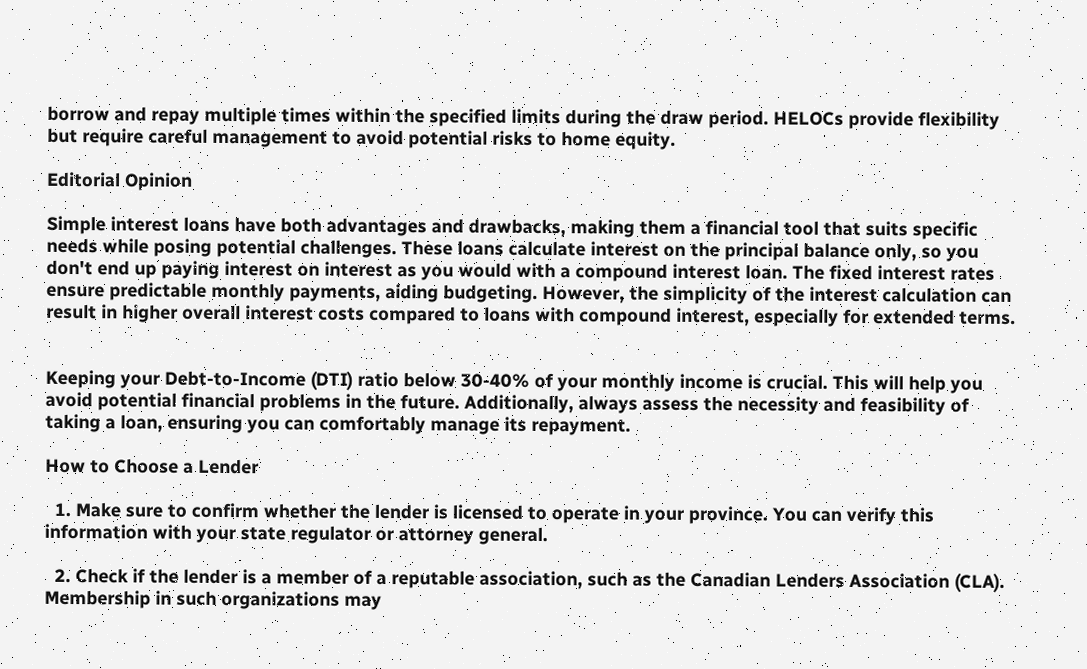borrow and repay multiple times within the specified limits during the draw period. HELOCs provide flexibility but require careful management to avoid potential risks to home equity.

Editorial Opinion

Simple interest loans have both advantages and drawbacks, making them a financial tool that suits specific needs while posing potential challenges. These loans calculate interest on the principal balance only, so you don't end up paying interest on interest as you would with a compound interest loan. The fixed interest rates ensure predictable monthly payments, aiding budgeting. However, the simplicity of the interest calculation can result in higher overall interest costs compared to loans with compound interest, especially for extended terms.


Keeping your Debt-to-Income (DTI) ratio below 30-40% of your monthly income is crucial. This will help you avoid potential financial problems in the future. Additionally, always assess the necessity and feasibility of taking a loan, ensuring you can comfortably manage its repayment.

How to Choose a Lender

  1. Make sure to confirm whether the lender is licensed to operate in your province. You can verify this information with your state regulator or attorney general.

  2. Check if the lender is a member of a reputable association, such as the Canadian Lenders Association (CLA). Membership in such organizations may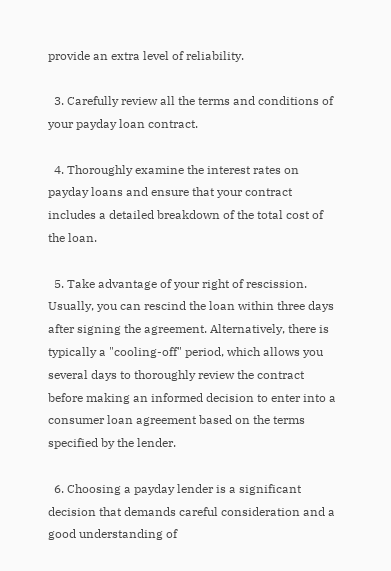provide an extra level of reliability.

  3. Carefully review all the terms and conditions of your payday loan contract.

  4. Thoroughly examine the interest rates on payday loans and ensure that your contract includes a detailed breakdown of the total cost of the loan.

  5. Take advantage of your right of rescission. Usually, you can rescind the loan within three days after signing the agreement. Alternatively, there is typically a "cooling-off" period, which allows you several days to thoroughly review the contract before making an informed decision to enter into a consumer loan agreement based on the terms specified by the lender.

  6. Choosing a payday lender is a significant decision that demands careful consideration and a good understanding of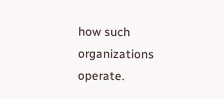how such organizations operate.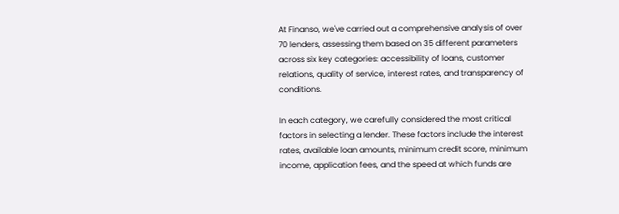At Finanso, we've carried out a comprehensive analysis of over 70 lenders, assessing them based on 35 different parameters across six key categories: accessibility of loans, customer relations, quality of service, interest rates, and transparency of conditions.

In each category, we carefully considered the most critical factors in selecting a lender. These factors include the interest rates, available loan amounts, minimum credit score, minimum income, application fees, and the speed at which funds are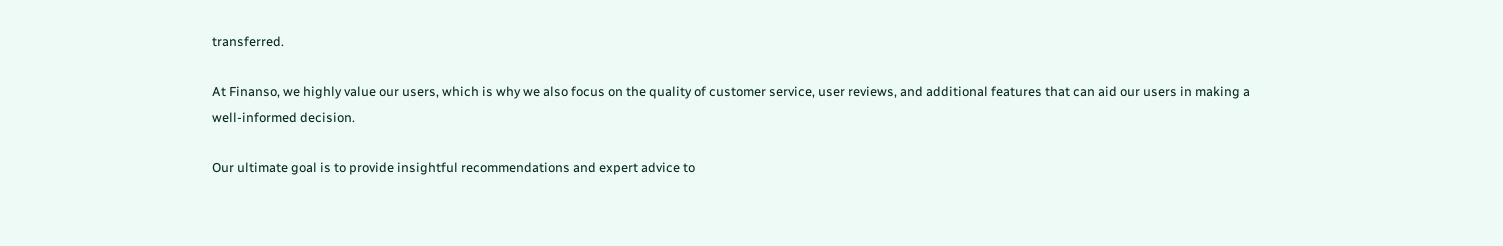transferred.

At Finanso, we highly value our users, which is why we also focus on the quality of customer service, user reviews, and additional features that can aid our users in making a well-informed decision.

Our ultimate goal is to provide insightful recommendations and expert advice to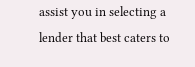assist you in selecting a lender that best caters to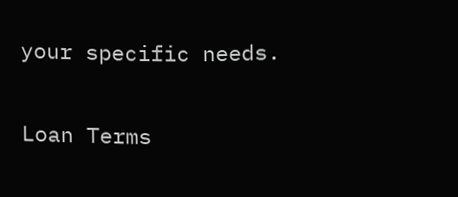your specific needs.

Loan Terms